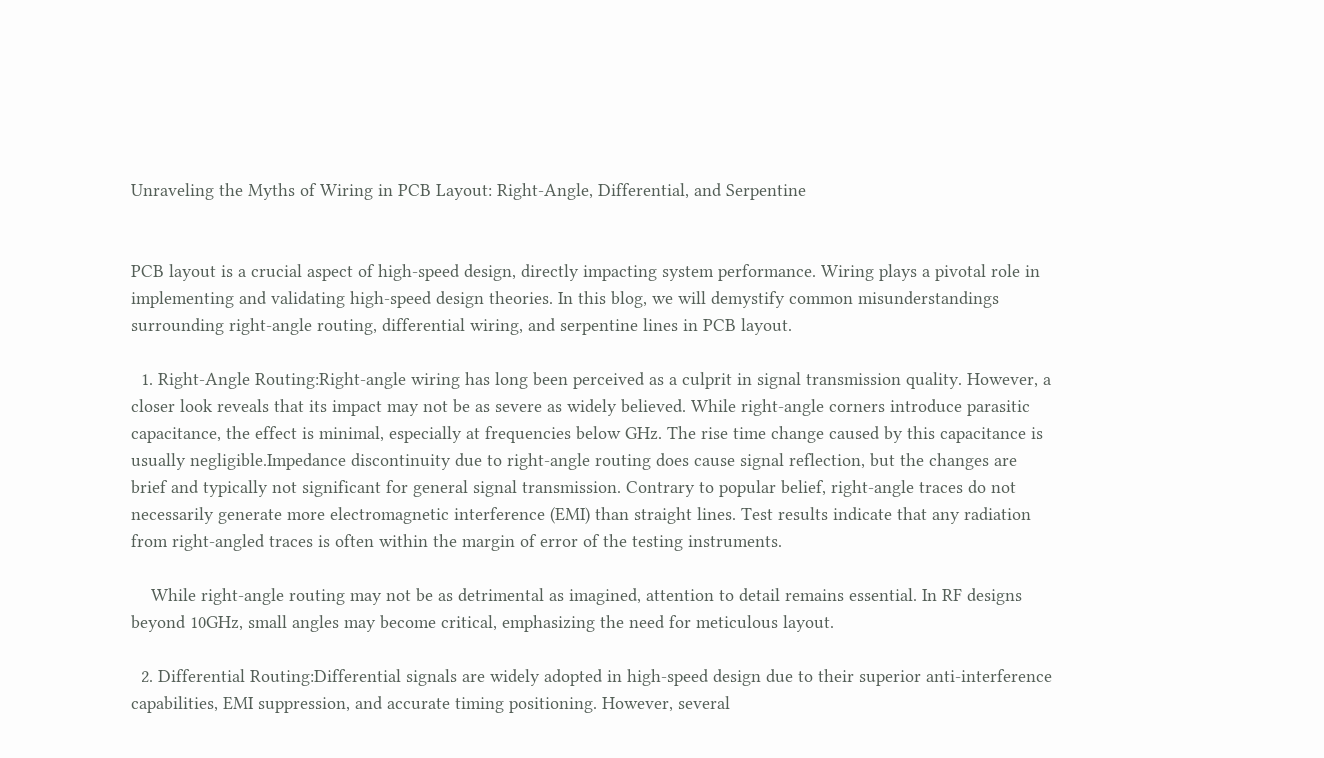Unraveling the Myths of Wiring in PCB Layout: Right-Angle, Differential, and Serpentine


PCB layout is a crucial aspect of high-speed design, directly impacting system performance. Wiring plays a pivotal role in implementing and validating high-speed design theories. In this blog, we will demystify common misunderstandings surrounding right-angle routing, differential wiring, and serpentine lines in PCB layout.

  1. Right-Angle Routing:Right-angle wiring has long been perceived as a culprit in signal transmission quality. However, a closer look reveals that its impact may not be as severe as widely believed. While right-angle corners introduce parasitic capacitance, the effect is minimal, especially at frequencies below GHz. The rise time change caused by this capacitance is usually negligible.Impedance discontinuity due to right-angle routing does cause signal reflection, but the changes are brief and typically not significant for general signal transmission. Contrary to popular belief, right-angle traces do not necessarily generate more electromagnetic interference (EMI) than straight lines. Test results indicate that any radiation from right-angled traces is often within the margin of error of the testing instruments.

    While right-angle routing may not be as detrimental as imagined, attention to detail remains essential. In RF designs beyond 10GHz, small angles may become critical, emphasizing the need for meticulous layout.

  2. Differential Routing:Differential signals are widely adopted in high-speed design due to their superior anti-interference capabilities, EMI suppression, and accurate timing positioning. However, several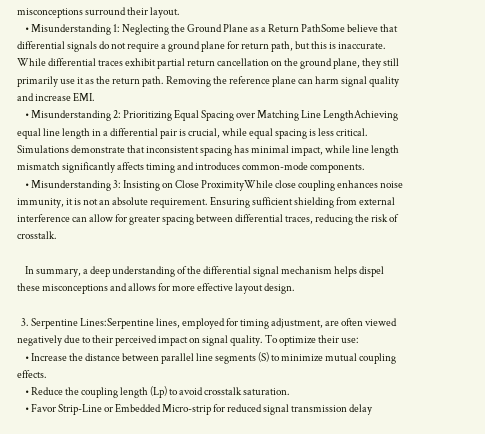misconceptions surround their layout.
    • Misunderstanding 1: Neglecting the Ground Plane as a Return PathSome believe that differential signals do not require a ground plane for return path, but this is inaccurate. While differential traces exhibit partial return cancellation on the ground plane, they still primarily use it as the return path. Removing the reference plane can harm signal quality and increase EMI.
    • Misunderstanding 2: Prioritizing Equal Spacing over Matching Line LengthAchieving equal line length in a differential pair is crucial, while equal spacing is less critical. Simulations demonstrate that inconsistent spacing has minimal impact, while line length mismatch significantly affects timing and introduces common-mode components.
    • Misunderstanding 3: Insisting on Close ProximityWhile close coupling enhances noise immunity, it is not an absolute requirement. Ensuring sufficient shielding from external interference can allow for greater spacing between differential traces, reducing the risk of crosstalk.

    In summary, a deep understanding of the differential signal mechanism helps dispel these misconceptions and allows for more effective layout design.

  3. Serpentine Lines:Serpentine lines, employed for timing adjustment, are often viewed negatively due to their perceived impact on signal quality. To optimize their use:
    • Increase the distance between parallel line segments (S) to minimize mutual coupling effects.
    • Reduce the coupling length (Lp) to avoid crosstalk saturation.
    • Favor Strip-Line or Embedded Micro-strip for reduced signal transmission delay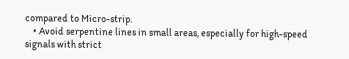compared to Micro-strip.
    • Avoid serpentine lines in small areas, especially for high-speed signals with strict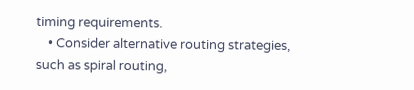timing requirements.
    • Consider alternative routing strategies, such as spiral routing,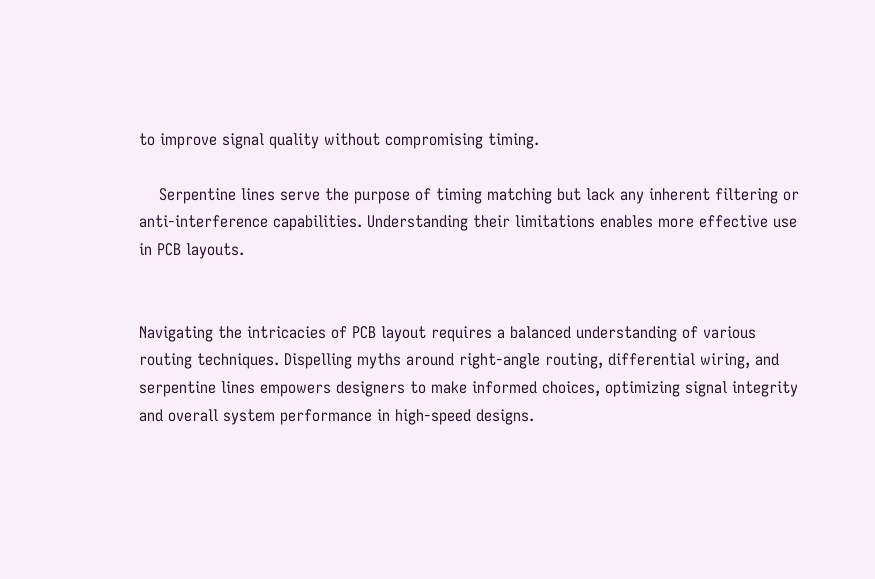to improve signal quality without compromising timing.

    Serpentine lines serve the purpose of timing matching but lack any inherent filtering or anti-interference capabilities. Understanding their limitations enables more effective use in PCB layouts.


Navigating the intricacies of PCB layout requires a balanced understanding of various routing techniques. Dispelling myths around right-angle routing, differential wiring, and serpentine lines empowers designers to make informed choices, optimizing signal integrity and overall system performance in high-speed designs.